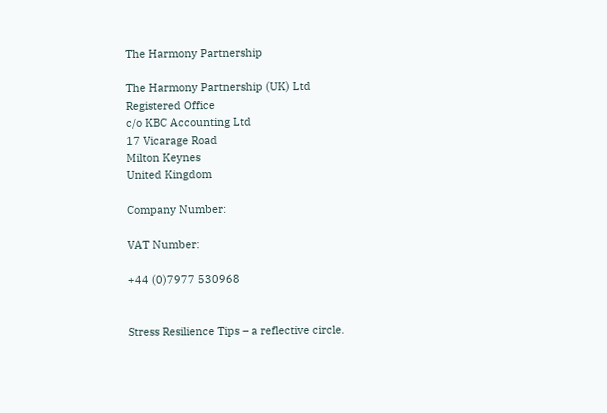The Harmony Partnership

The Harmony Partnership (UK) Ltd
Registered Office
c/o KBC Accounting Ltd
17 Vicarage Road
Milton Keynes
United Kingdom

Company Number:

VAT Number:

+44 (0)7977 530968


Stress Resilience Tips – a reflective circle.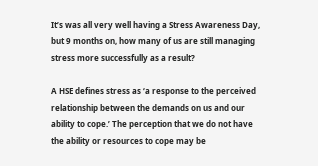It’s was all very well having a Stress Awareness Day, but 9 months on, how many of us are still managing stress more successfully as a result?

A HSE defines stress as ‘a response to the perceived relationship between the demands on us and our ability to cope.’ The perception that we do not have the ability or resources to cope may be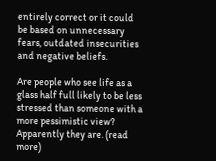entirely correct or it could be based on unnecessary fears, outdated insecurities and negative beliefs.

Are people who see life as a glass half full likely to be less stressed than someone with a more pessimistic view? Apparently they are. (read more)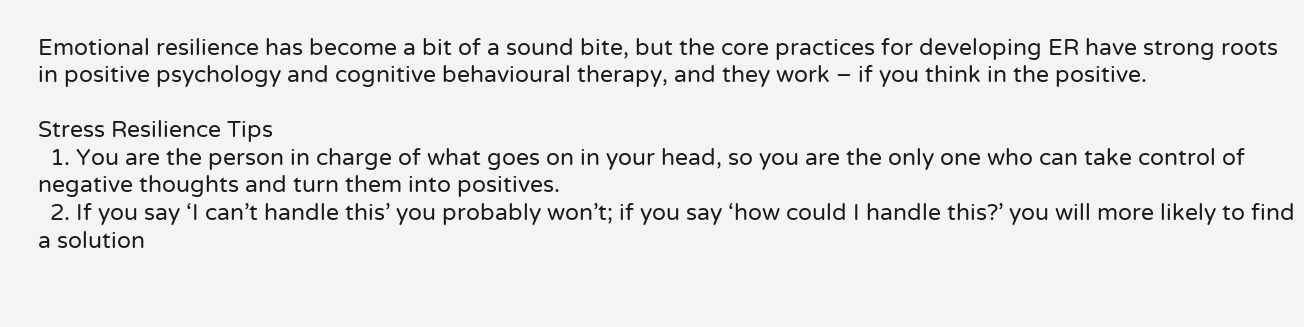Emotional resilience has become a bit of a sound bite, but the core practices for developing ER have strong roots in positive psychology and cognitive behavioural therapy, and they work – if you think in the positive.

Stress Resilience Tips
  1. You are the person in charge of what goes on in your head, so you are the only one who can take control of negative thoughts and turn them into positives.
  2. If you say ‘I can’t handle this’ you probably won’t; if you say ‘how could I handle this?’ you will more likely to find a solution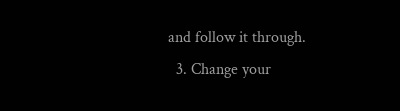and follow it through.
  3. Change your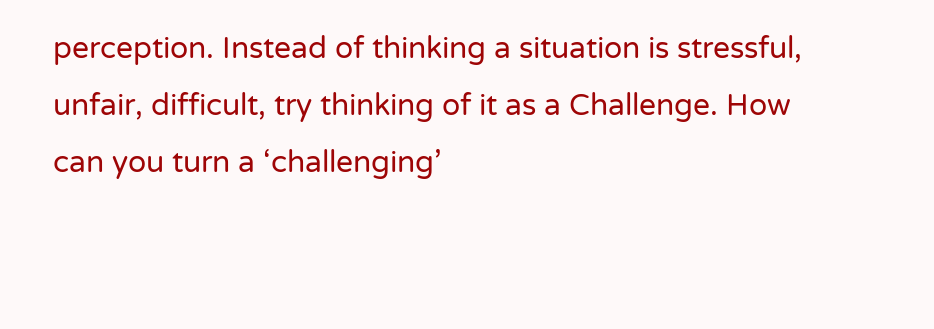perception. Instead of thinking a situation is stressful, unfair, difficult, try thinking of it as a Challenge. How can you turn a ‘challenging’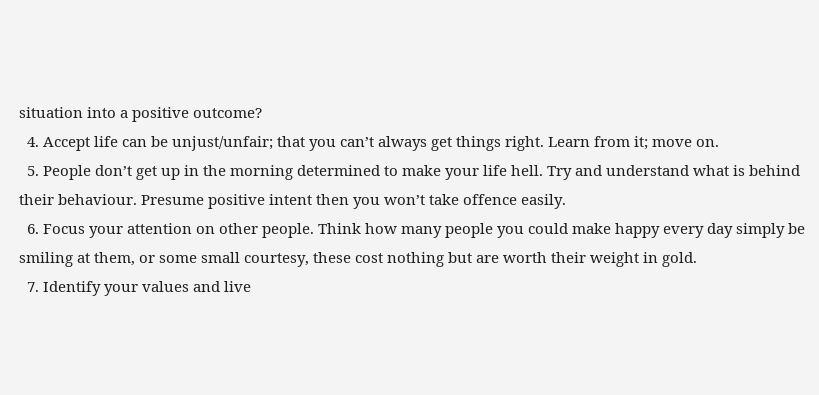situation into a positive outcome?
  4. Accept life can be unjust/unfair; that you can’t always get things right. Learn from it; move on.
  5. People don’t get up in the morning determined to make your life hell. Try and understand what is behind their behaviour. Presume positive intent then you won’t take offence easily.
  6. Focus your attention on other people. Think how many people you could make happy every day simply be smiling at them, or some small courtesy, these cost nothing but are worth their weight in gold.
  7. Identify your values and live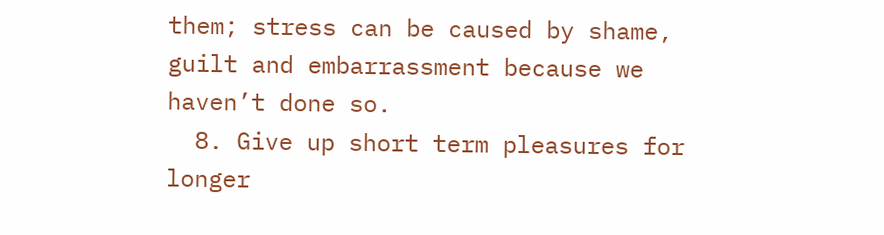them; stress can be caused by shame, guilt and embarrassment because we haven’t done so.
  8. Give up short term pleasures for longer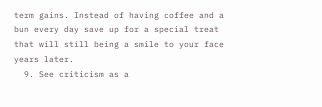term gains. Instead of having coffee and a bun every day save up for a special treat that will still being a smile to your face years later.
  9. See criticism as a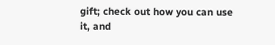gift; check out how you can use it, and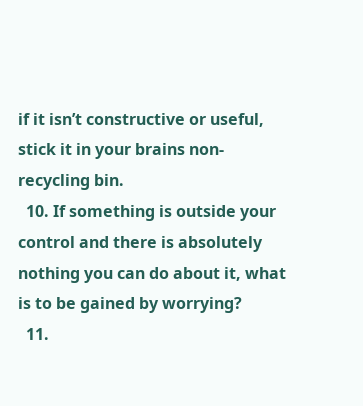if it isn’t constructive or useful, stick it in your brains non-recycling bin.
  10. If something is outside your control and there is absolutely nothing you can do about it, what is to be gained by worrying?
  11.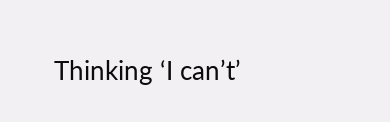Thinking ‘I can’t’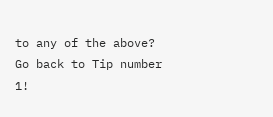to any of the above? Go back to Tip number 1!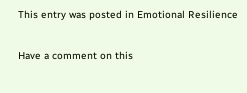This entry was posted in Emotional Resilience

Have a comment on this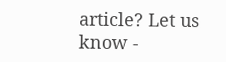article? Let us know -